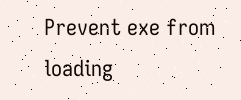Prevent exe from loading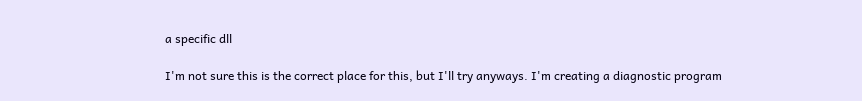a specific dll

I'm not sure this is the correct place for this, but I'll try anyways. I'm creating a diagnostic program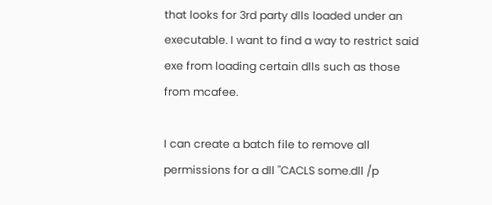that looks for 3rd party dlls loaded under an executable. I want to find a way to restrict said exe from loading certain dlls such as those from mcafee.

I can create a batch file to remove all permissions for a dll "CACLS some.dll /p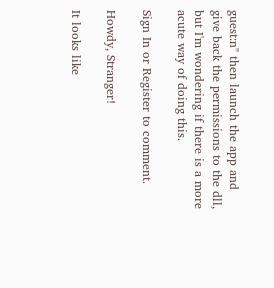guest:n" then launch the app and give back the permissions to the dll, but I'm wondering if there is a more acute way of doing this.

Sign In or Register to comment.

Howdy, Stranger!

It looks like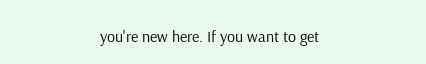you're new here. If you want to get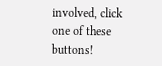involved, click one of these buttons!